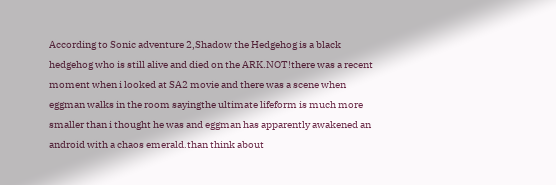According to Sonic adventure 2,Shadow the Hedgehog is a black hedgehog who is still alive and died on the ARK.NOT!there was a recent moment when i looked at SA2 movie and there was a scene when eggman walks in the room sayingthe ultimate lifeform is much more smaller than i thought he was and eggman has apparently awakened an android with a chaos emerald.than think about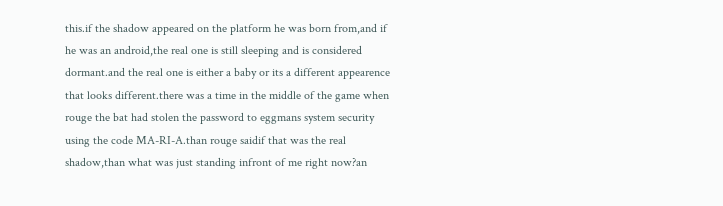this.if the shadow appeared on the platform he was born from,and if he was an android,the real one is still sleeping and is considered dormant.and the real one is either a baby or its a different appearence that looks different.there was a time in the middle of the game when rouge the bat had stolen the password to eggmans system security using the code MA-RI-A.than rouge saidif that was the real shadow,than what was just standing infront of me right now?an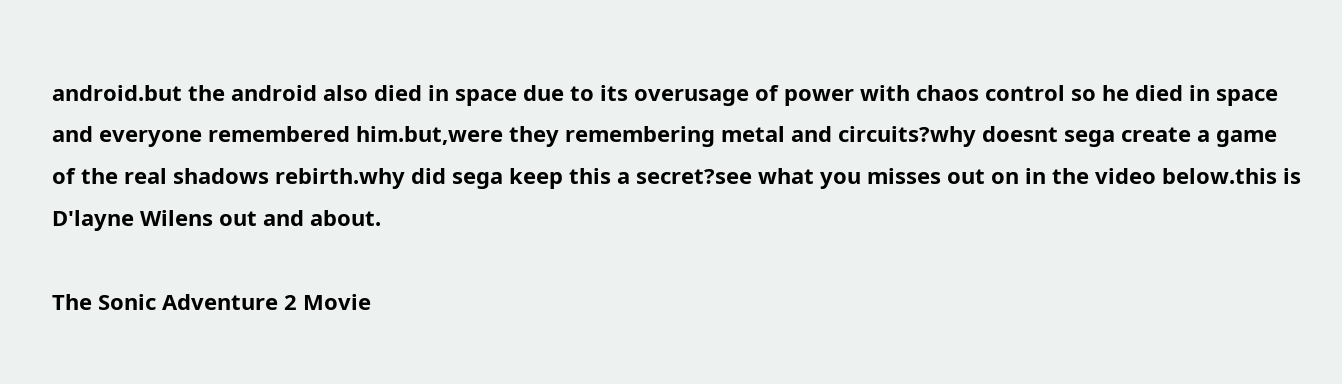android.but the android also died in space due to its overusage of power with chaos control so he died in space and everyone remembered him.but,were they remembering metal and circuits?why doesnt sega create a game of the real shadows rebirth.why did sega keep this a secret?see what you misses out on in the video below.this is D'layne Wilens out and about.

The Sonic Adventure 2 Movie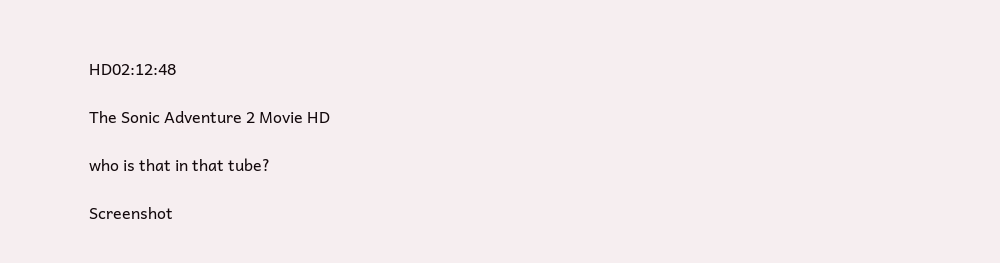HD02:12:48

The Sonic Adventure 2 Movie HD

who is that in that tube?

Screenshot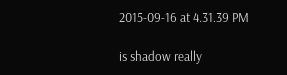2015-09-16 at 4.31.39 PM

is shadow really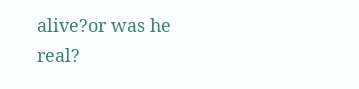alive?or was he real?